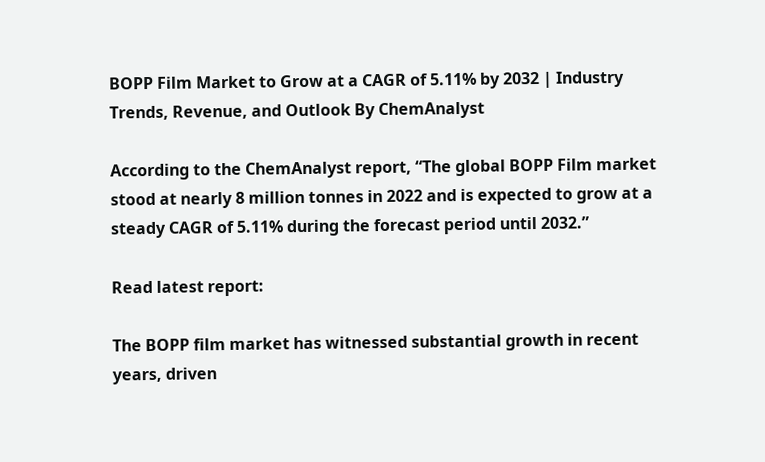BOPP Film Market to Grow at a CAGR of 5.11% by 2032 | Industry Trends, Revenue, and Outlook By ChemAnalyst

According to the ChemAnalyst report, “The global BOPP Film market stood at nearly 8 million tonnes in 2022 and is expected to grow at a steady CAGR of 5.11% during the forecast period until 2032.”

Read latest report:

The BOPP film market has witnessed substantial growth in recent years, driven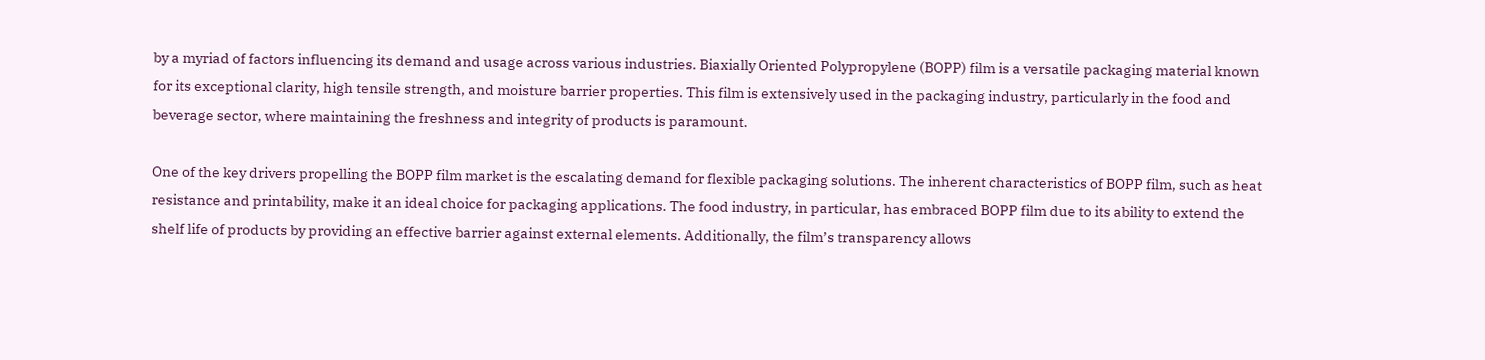by a myriad of factors influencing its demand and usage across various industries. Biaxially Oriented Polypropylene (BOPP) film is a versatile packaging material known for its exceptional clarity, high tensile strength, and moisture barrier properties. This film is extensively used in the packaging industry, particularly in the food and beverage sector, where maintaining the freshness and integrity of products is paramount.

One of the key drivers propelling the BOPP film market is the escalating demand for flexible packaging solutions. The inherent characteristics of BOPP film, such as heat resistance and printability, make it an ideal choice for packaging applications. The food industry, in particular, has embraced BOPP film due to its ability to extend the shelf life of products by providing an effective barrier against external elements. Additionally, the film’s transparency allows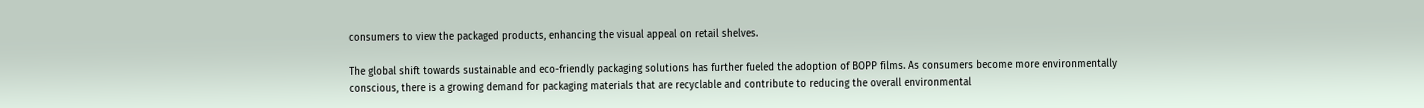consumers to view the packaged products, enhancing the visual appeal on retail shelves.

The global shift towards sustainable and eco-friendly packaging solutions has further fueled the adoption of BOPP films. As consumers become more environmentally conscious, there is a growing demand for packaging materials that are recyclable and contribute to reducing the overall environmental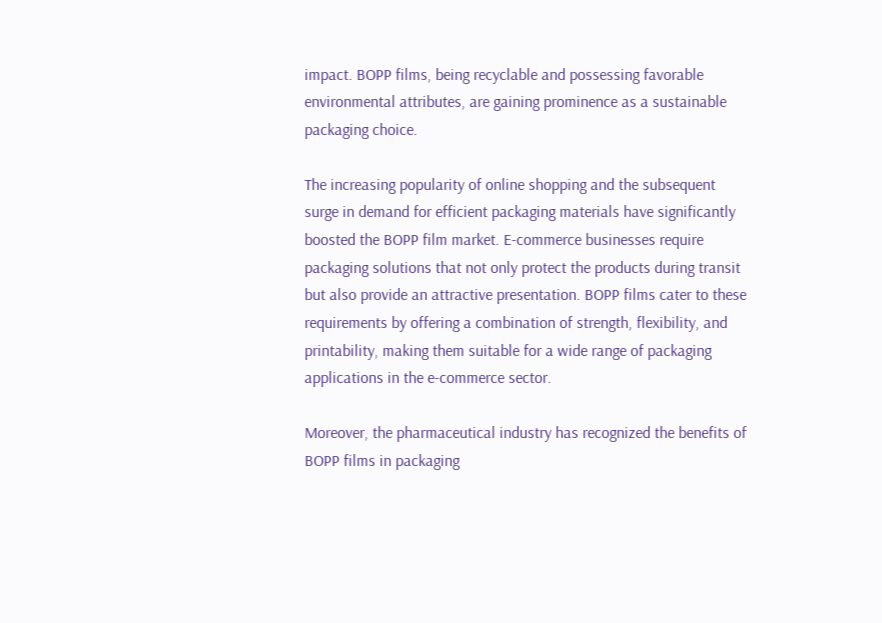impact. BOPP films, being recyclable and possessing favorable environmental attributes, are gaining prominence as a sustainable packaging choice.

The increasing popularity of online shopping and the subsequent surge in demand for efficient packaging materials have significantly boosted the BOPP film market. E-commerce businesses require packaging solutions that not only protect the products during transit but also provide an attractive presentation. BOPP films cater to these requirements by offering a combination of strength, flexibility, and printability, making them suitable for a wide range of packaging applications in the e-commerce sector.

Moreover, the pharmaceutical industry has recognized the benefits of BOPP films in packaging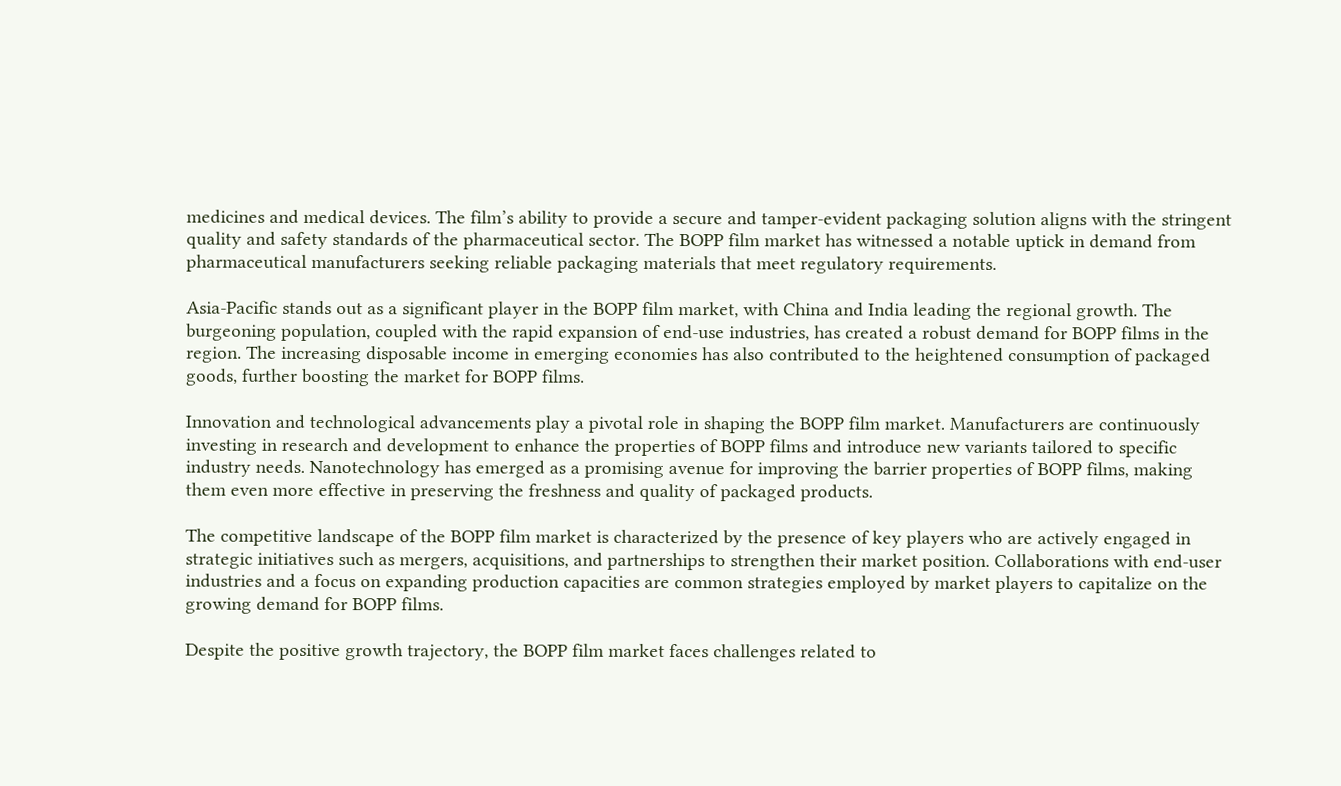medicines and medical devices. The film’s ability to provide a secure and tamper-evident packaging solution aligns with the stringent quality and safety standards of the pharmaceutical sector. The BOPP film market has witnessed a notable uptick in demand from pharmaceutical manufacturers seeking reliable packaging materials that meet regulatory requirements.

Asia-Pacific stands out as a significant player in the BOPP film market, with China and India leading the regional growth. The burgeoning population, coupled with the rapid expansion of end-use industries, has created a robust demand for BOPP films in the region. The increasing disposable income in emerging economies has also contributed to the heightened consumption of packaged goods, further boosting the market for BOPP films.

Innovation and technological advancements play a pivotal role in shaping the BOPP film market. Manufacturers are continuously investing in research and development to enhance the properties of BOPP films and introduce new variants tailored to specific industry needs. Nanotechnology has emerged as a promising avenue for improving the barrier properties of BOPP films, making them even more effective in preserving the freshness and quality of packaged products.

The competitive landscape of the BOPP film market is characterized by the presence of key players who are actively engaged in strategic initiatives such as mergers, acquisitions, and partnerships to strengthen their market position. Collaborations with end-user industries and a focus on expanding production capacities are common strategies employed by market players to capitalize on the growing demand for BOPP films.

Despite the positive growth trajectory, the BOPP film market faces challenges related to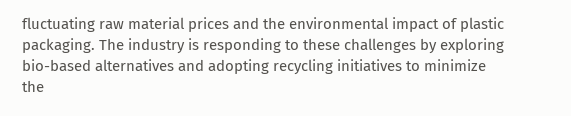fluctuating raw material prices and the environmental impact of plastic packaging. The industry is responding to these challenges by exploring bio-based alternatives and adopting recycling initiatives to minimize the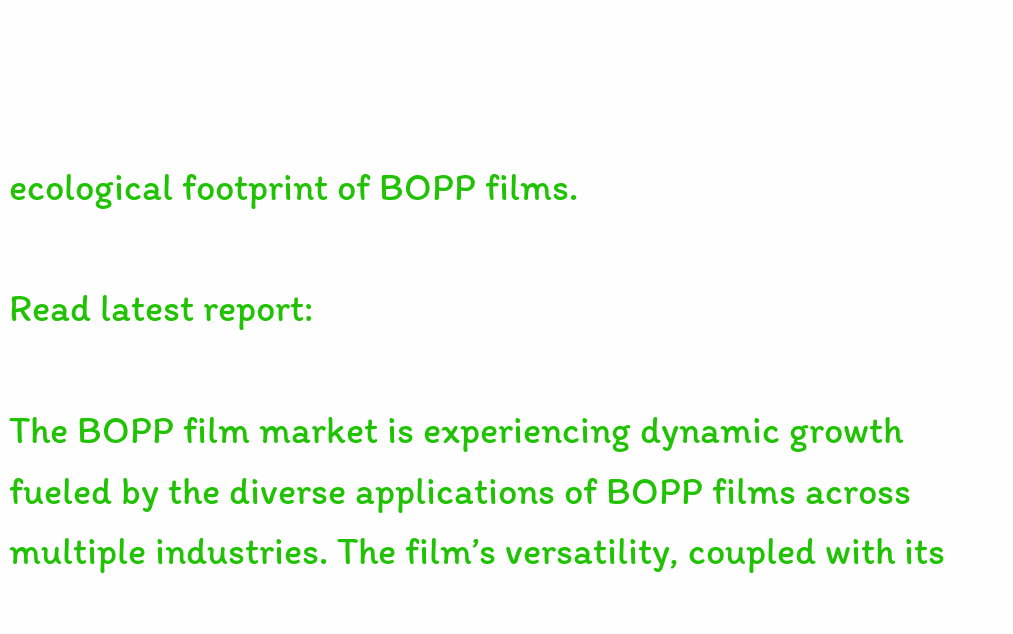ecological footprint of BOPP films.

Read latest report:

The BOPP film market is experiencing dynamic growth fueled by the diverse applications of BOPP films across multiple industries. The film’s versatility, coupled with its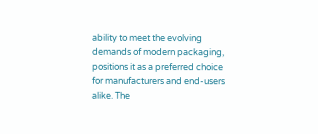ability to meet the evolving demands of modern packaging, positions it as a preferred choice for manufacturers and end-users alike. The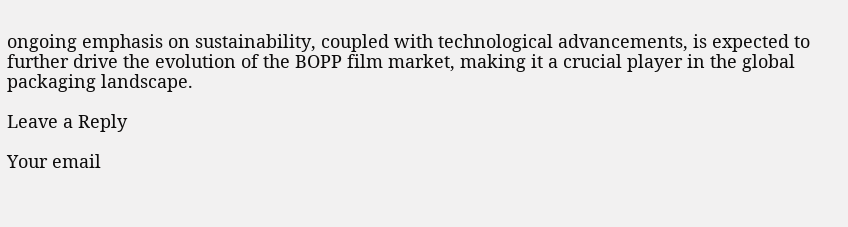ongoing emphasis on sustainability, coupled with technological advancements, is expected to further drive the evolution of the BOPP film market, making it a crucial player in the global packaging landscape.

Leave a Reply

Your email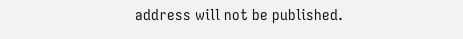address will not be published.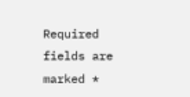Required fields are marked *